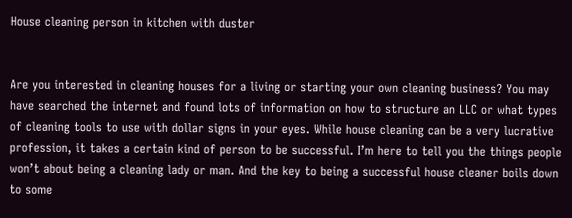House cleaning person in kitchen with duster


Are you interested in cleaning houses for a living or starting your own cleaning business? You may have searched the internet and found lots of information on how to structure an LLC or what types of cleaning tools to use with dollar signs in your eyes. While house cleaning can be a very lucrative profession, it takes a certain kind of person to be successful. I’m here to tell you the things people won’t about being a cleaning lady or man. And the key to being a successful house cleaner boils down to some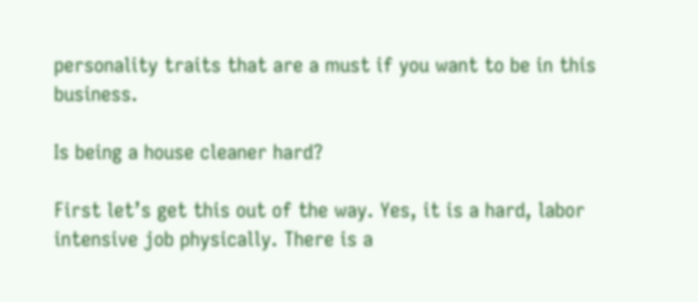personality traits that are a must if you want to be in this business.

Is being a house cleaner hard?

First let’s get this out of the way. Yes, it is a hard, labor intensive job physically. There is a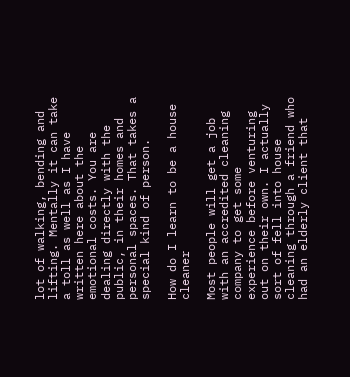lot of walking, bending and lifting. Mentally it can take a toll as well as I have written here about the emotional costs. You are dealing directly with the public, in their homes and personal spaces. That takes a special kind of person.

How do I learn to be a house cleaner

Most people will get a job with an accredited cleaning company to get some experience before venturing out on their own. I actually sort of fell into house cleaning through a friend who had an elderly client that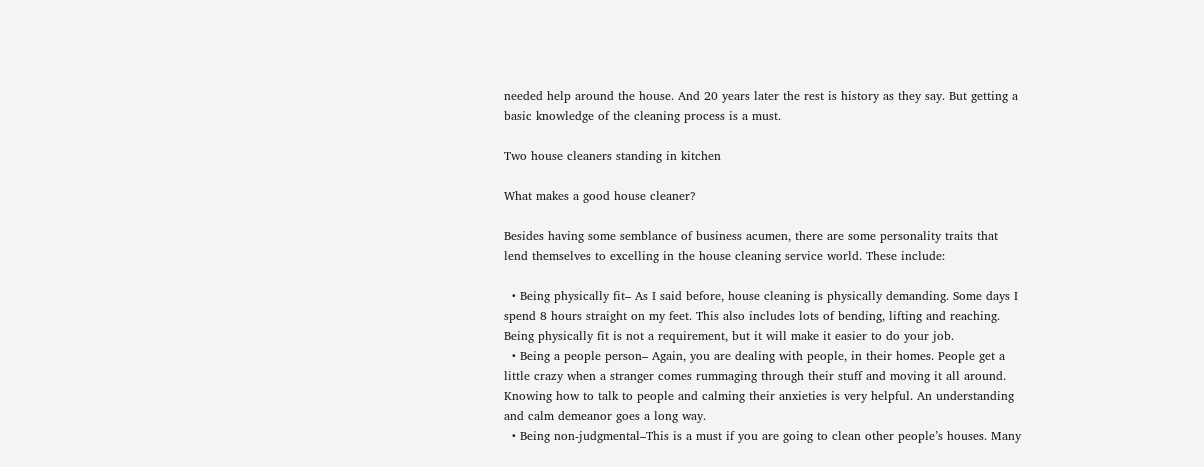needed help around the house. And 20 years later the rest is history as they say. But getting a basic knowledge of the cleaning process is a must.

Two house cleaners standing in kitchen

What makes a good house cleaner?

Besides having some semblance of business acumen, there are some personality traits that lend themselves to excelling in the house cleaning service world. These include:

  • Being physically fit– As I said before, house cleaning is physically demanding. Some days I spend 8 hours straight on my feet. This also includes lots of bending, lifting and reaching. Being physically fit is not a requirement, but it will make it easier to do your job.
  • Being a people person– Again, you are dealing with people, in their homes. People get a little crazy when a stranger comes rummaging through their stuff and moving it all around. Knowing how to talk to people and calming their anxieties is very helpful. An understanding and calm demeanor goes a long way.
  • Being non-judgmental–This is a must if you are going to clean other people’s houses. Many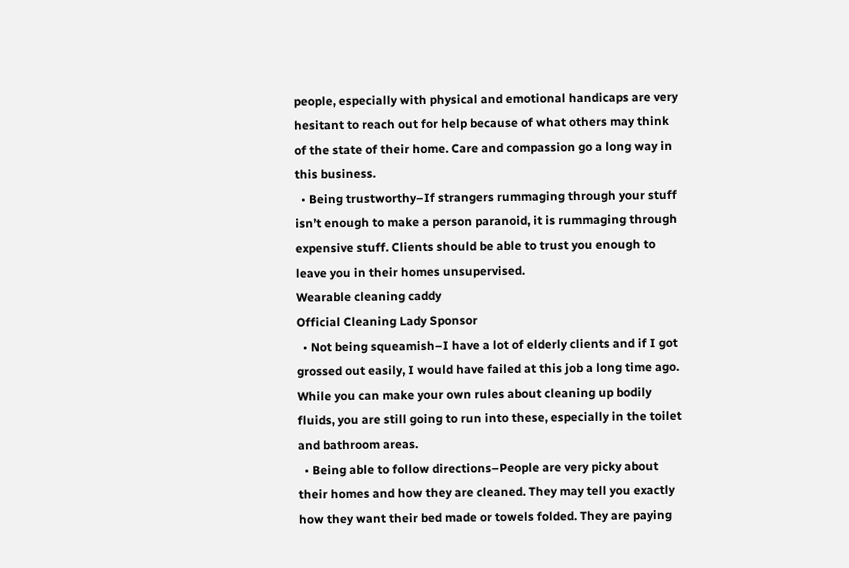people, especially with physical and emotional handicaps are very hesitant to reach out for help because of what others may think of the state of their home. Care and compassion go a long way in this business.
  • Being trustworthy–If strangers rummaging through your stuff isn’t enough to make a person paranoid, it is rummaging through expensive stuff. Clients should be able to trust you enough to leave you in their homes unsupervised.
Wearable cleaning caddy
Official Cleaning Lady Sponsor
  • Not being squeamish–I have a lot of elderly clients and if I got grossed out easily, I would have failed at this job a long time ago. While you can make your own rules about cleaning up bodily fluids, you are still going to run into these, especially in the toilet and bathroom areas.
  • Being able to follow directions–People are very picky about their homes and how they are cleaned. They may tell you exactly how they want their bed made or towels folded. They are paying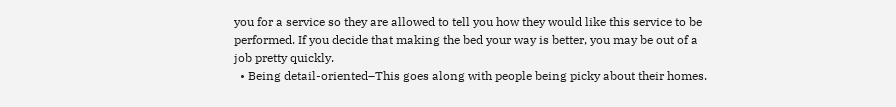you for a service so they are allowed to tell you how they would like this service to be performed. If you decide that making the bed your way is better, you may be out of a job pretty quickly.
  • Being detail-oriented–This goes along with people being picky about their homes.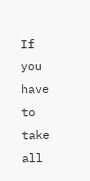If you have to take all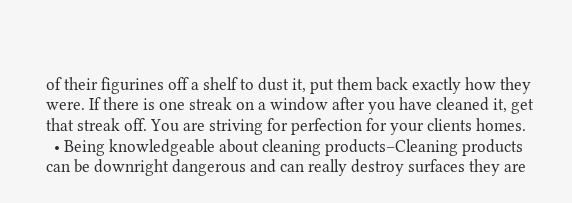of their figurines off a shelf to dust it, put them back exactly how they were. If there is one streak on a window after you have cleaned it, get that streak off. You are striving for perfection for your clients homes.
  • Being knowledgeable about cleaning products–Cleaning products can be downright dangerous and can really destroy surfaces they are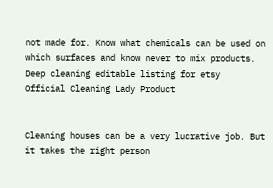not made for. Know what chemicals can be used on which surfaces and know never to mix products.
Deep cleaning editable listing for etsy
Official Cleaning Lady Product


Cleaning houses can be a very lucrative job. But it takes the right person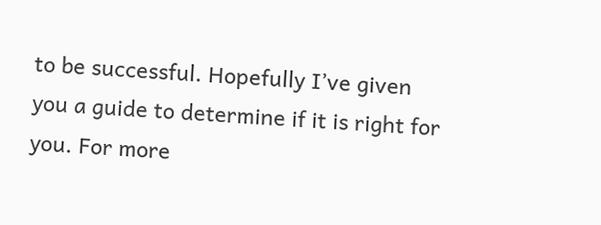to be successful. Hopefully I’ve given you a guide to determine if it is right for you. For more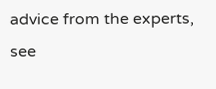advice from the experts, see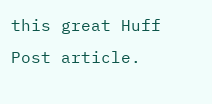this great Huff Post article.